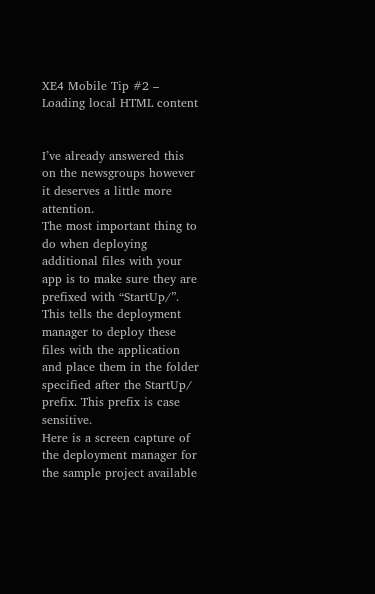XE4 Mobile Tip #2 – Loading local HTML content


I’ve already answered this on the newsgroups however it deserves a little more attention.
The most important thing to do when deploying additional files with your app is to make sure they are prefixed with “StartUp/”. This tells the deployment manager to deploy these files with the application and place them in the folder specified after the StartUp/ prefix. This prefix is case sensitive.
Here is a screen capture of the deployment manager for the sample project available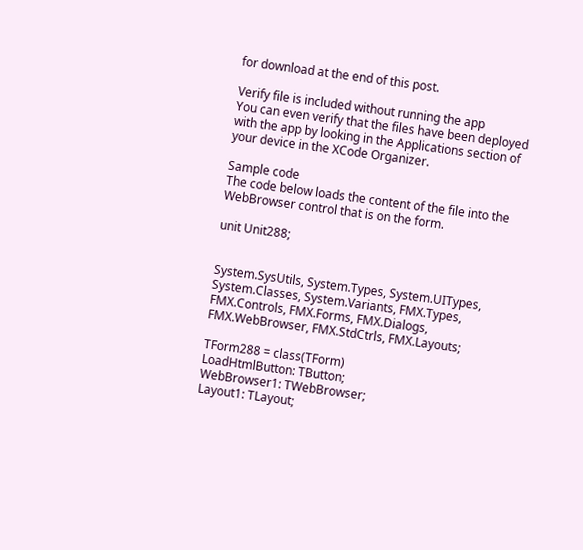for download at the end of this post.

Verify file is included without running the app
You can even verify that the files have been deployed with the app by looking in the Applications section of your device in the XCode Organizer.

Sample code
The code below loads the content of the file into the WebBrowser control that is on the form.

unit Unit288;


System.SysUtils, System.Types, System.UITypes, System.Classes, System.Variants, FMX.Types,
FMX.Controls, FMX.Forms, FMX.Dialogs, FMX.WebBrowser, FMX.StdCtrls, FMX.Layouts;

TForm288 = class(TForm)
LoadHtmlButton: TButton;
WebBrowser1: TWebBrowser;
Layout1: TLayout;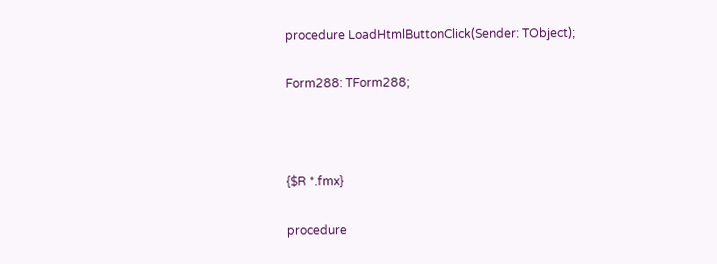procedure LoadHtmlButtonClick(Sender: TObject);

Form288: TForm288;



{$R *.fmx}

procedure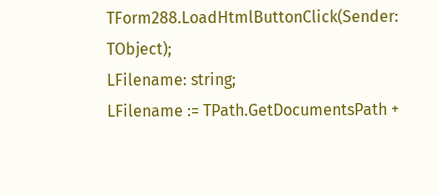TForm288.LoadHtmlButtonClick(Sender: TObject);
LFilename: string;
LFilename := TPath.GetDocumentsPath +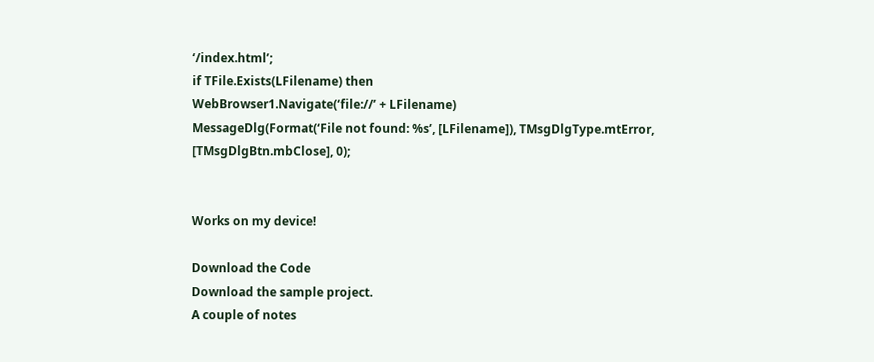‘/index.html’;
if TFile.Exists(LFilename) then
WebBrowser1.Navigate(‘file://’ + LFilename)
MessageDlg(Format(‘File not found: %s’, [LFilename]), TMsgDlgType.mtError, [TMsgDlgBtn.mbClose], 0);


Works on my device!

Download the Code
Download the sample project.
A couple of notes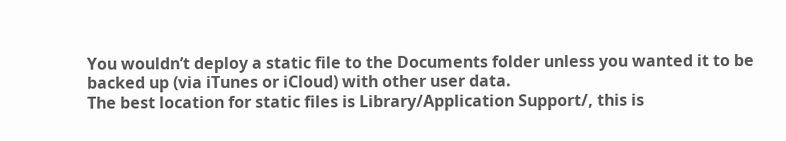You wouldn’t deploy a static file to the Documents folder unless you wanted it to be backed up (via iTunes or iCloud) with other user data.
The best location for static files is Library/Application Support/, this is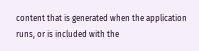content that is generated when the application runs, or is included with the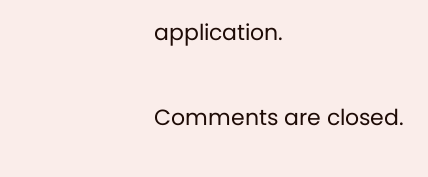application.

Comments are closed.